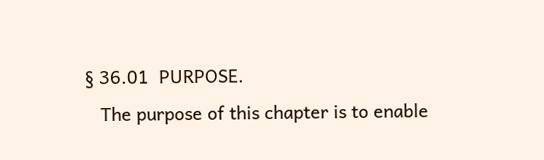§ 36.01  PURPOSE.
   The purpose of this chapter is to enable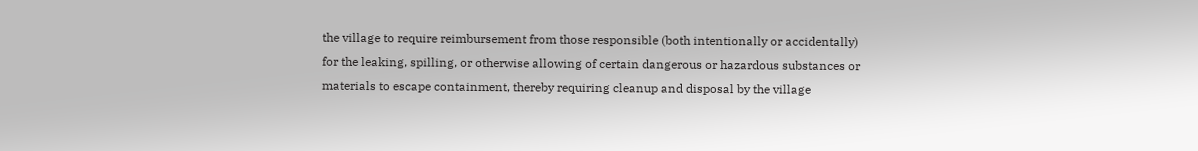the village to require reimbursement from those responsible (both intentionally or accidentally) for the leaking, spilling, or otherwise allowing of certain dangerous or hazardous substances or materials to escape containment, thereby requiring cleanup and disposal by the village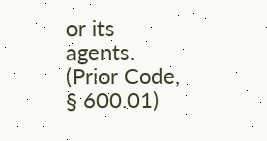or its agents.
(Prior Code, § 600.01)